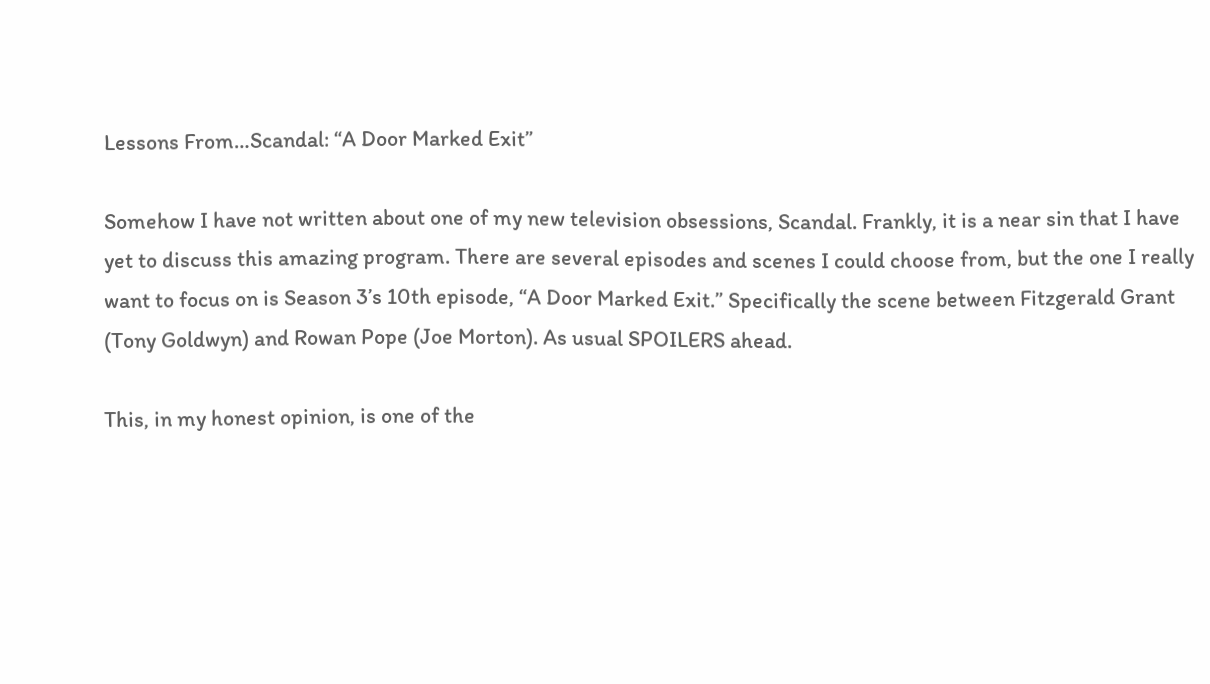Lessons From…Scandal: “A Door Marked Exit”

Somehow I have not written about one of my new television obsessions, Scandal. Frankly, it is a near sin that I have yet to discuss this amazing program. There are several episodes and scenes I could choose from, but the one I really want to focus on is Season 3’s 10th episode, “A Door Marked Exit.” Specifically the scene between Fitzgerald Grant (Tony Goldwyn) and Rowan Pope (Joe Morton). As usual SPOILERS ahead.

This, in my honest opinion, is one of the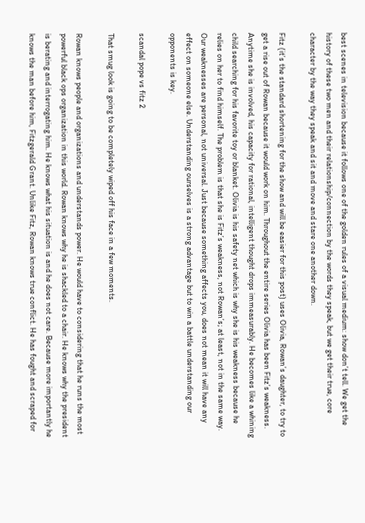best scenes in television because it follows one of the golden rules of a visual medium: show don’t tell. We get the history of these two men and their relationship/connection by the words they speak, but we get their true, core character by the way they speak and sit and move and stare one another down.

Fitz (it’s the standard shortening for the show and will be easier for this post) uses Olivia, Rowan’s daughter, to try to get a rise out of Rowan because it would work on him. Throughout the entire series Olivia has been Fitz’s weakness. Anytime she is involved, his capacity for rational, intelligent thought drops immeasurably. He becomes like a whining child searching for his favorite toy or blanket. Olivia is his safety net which is why she is his weakness because he relies on her to find himself. The problem is that she is Fitz’s weakness, not Rowan’s; at least, not in the same way. Our weaknesses are personal, not universal. Just because something affects you, does not mean it will have any effect on someone else. Understanding ourselves is a strong advantage but to win a battle understanding our opponents is key.

scandal pope vs fitz 2

That smug look is going to be completely wiped off his face in a few moments.

Rowan knows people and organizations and understands power. He would have to considering that he runs the most powerful black ops organization in this world. Rowan knows why he is shackled to a chair. He knows why the president is berating and interrogating him. He knows what his situation is and he does not care. Because more importantly he knows the man before him, Fitzgerald Grant. Unlike Fitz, Rowan knows true conflict. He has fought and scraped for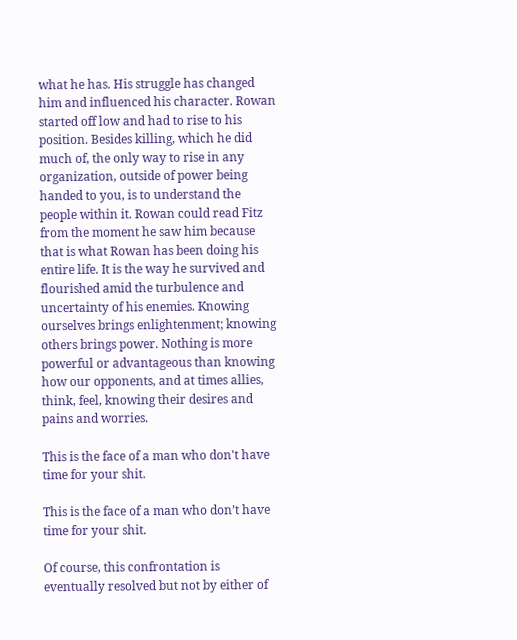what he has. His struggle has changed him and influenced his character. Rowan started off low and had to rise to his position. Besides killing, which he did much of, the only way to rise in any organization, outside of power being handed to you, is to understand the people within it. Rowan could read Fitz from the moment he saw him because that is what Rowan has been doing his entire life. It is the way he survived and flourished amid the turbulence and uncertainty of his enemies. Knowing ourselves brings enlightenment; knowing others brings power. Nothing is more powerful or advantageous than knowing how our opponents, and at times allies, think, feel, knowing their desires and pains and worries.

This is the face of a man who don't have time for your shit.

This is the face of a man who don’t have time for your shit.

Of course, this confrontation is eventually resolved but not by either of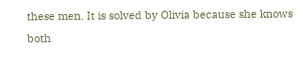these men. It is solved by Olivia because she knows both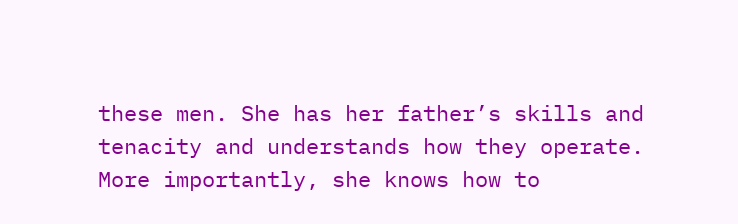these men. She has her father’s skills and tenacity and understands how they operate. More importantly, she knows how to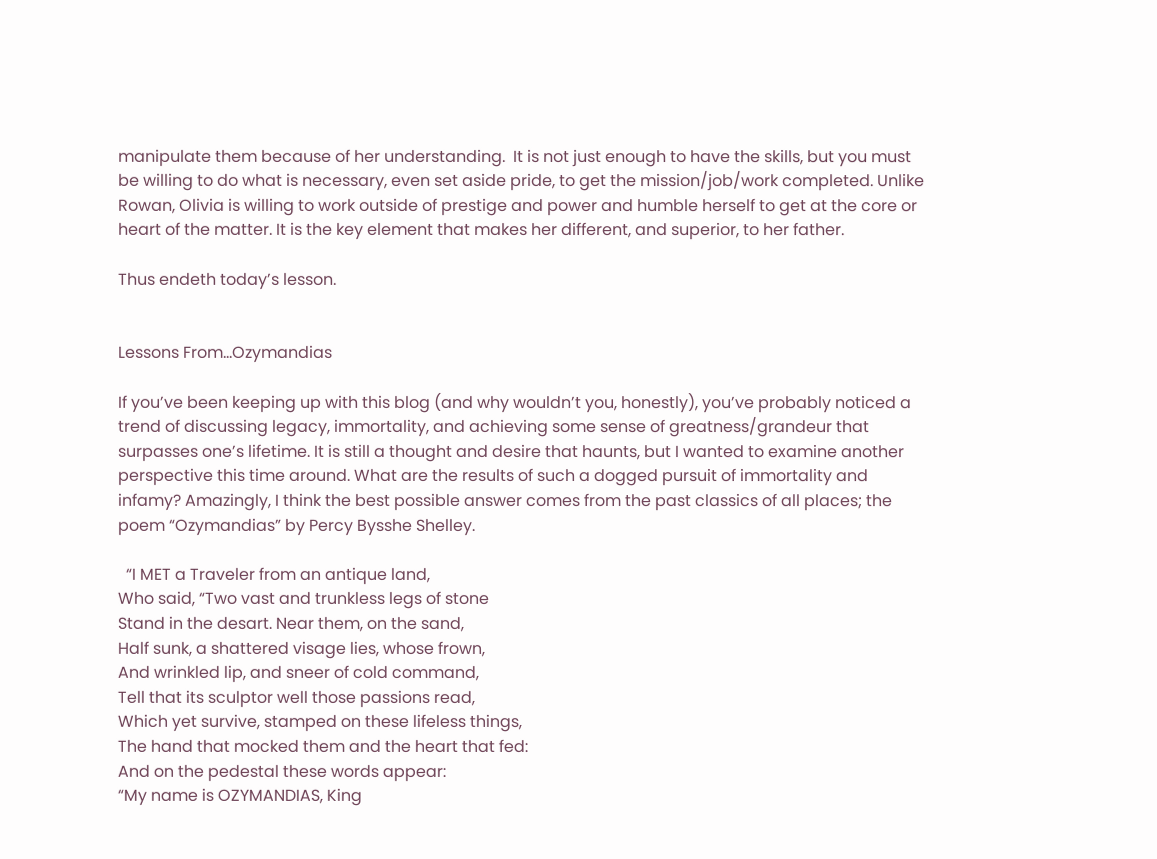manipulate them because of her understanding.  It is not just enough to have the skills, but you must be willing to do what is necessary, even set aside pride, to get the mission/job/work completed. Unlike Rowan, Olivia is willing to work outside of prestige and power and humble herself to get at the core or heart of the matter. It is the key element that makes her different, and superior, to her father.

Thus endeth today’s lesson.


Lessons From…Ozymandias

If you’ve been keeping up with this blog (and why wouldn’t you, honestly), you’ve probably noticed a trend of discussing legacy, immortality, and achieving some sense of greatness/grandeur that surpasses one’s lifetime. It is still a thought and desire that haunts, but I wanted to examine another perspective this time around. What are the results of such a dogged pursuit of immortality and infamy? Amazingly, I think the best possible answer comes from the past classics of all places; the poem “Ozymandias” by Percy Bysshe Shelley.

  “I MET a Traveler from an antique land,
Who said, “Two vast and trunkless legs of stone
Stand in the desart. Near them, on the sand,
Half sunk, a shattered visage lies, whose frown,
And wrinkled lip, and sneer of cold command,
Tell that its sculptor well those passions read,
Which yet survive, stamped on these lifeless things,
The hand that mocked them and the heart that fed:
And on the pedestal these words appear:
“My name is OZYMANDIAS, King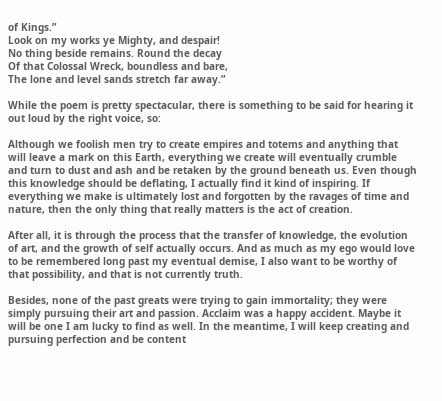of Kings.”
Look on my works ye Mighty, and despair!
No thing beside remains. Round the decay
Of that Colossal Wreck, boundless and bare,
The lone and level sands stretch far away.”

While the poem is pretty spectacular, there is something to be said for hearing it out loud by the right voice, so:

Although we foolish men try to create empires and totems and anything that will leave a mark on this Earth, everything we create will eventually crumble and turn to dust and ash and be retaken by the ground beneath us. Even though this knowledge should be deflating, I actually find it kind of inspiring. If everything we make is ultimately lost and forgotten by the ravages of time and nature, then the only thing that really matters is the act of creation.

After all, it is through the process that the transfer of knowledge, the evolution of art, and the growth of self actually occurs. And as much as my ego would love to be remembered long past my eventual demise, I also want to be worthy of that possibility, and that is not currently truth.

Besides, none of the past greats were trying to gain immortality; they were simply pursuing their art and passion. Acclaim was a happy accident. Maybe it will be one I am lucky to find as well. In the meantime, I will keep creating and pursuing perfection and be content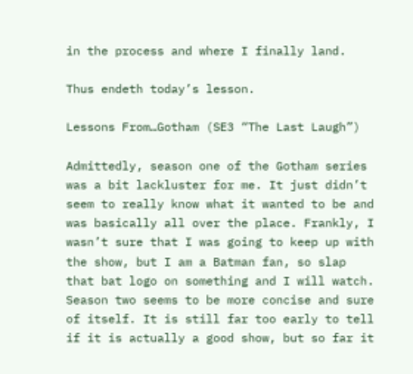in the process and where I finally land.

Thus endeth today’s lesson.

Lessons From…Gotham (SE3 “The Last Laugh”)

Admittedly, season one of the Gotham series was a bit lackluster for me. It just didn’t seem to really know what it wanted to be and was basically all over the place. Frankly, I wasn’t sure that I was going to keep up with the show, but I am a Batman fan, so slap that bat logo on something and I will watch. Season two seems to be more concise and sure of itself. It is still far too early to tell if it is actually a good show, but so far it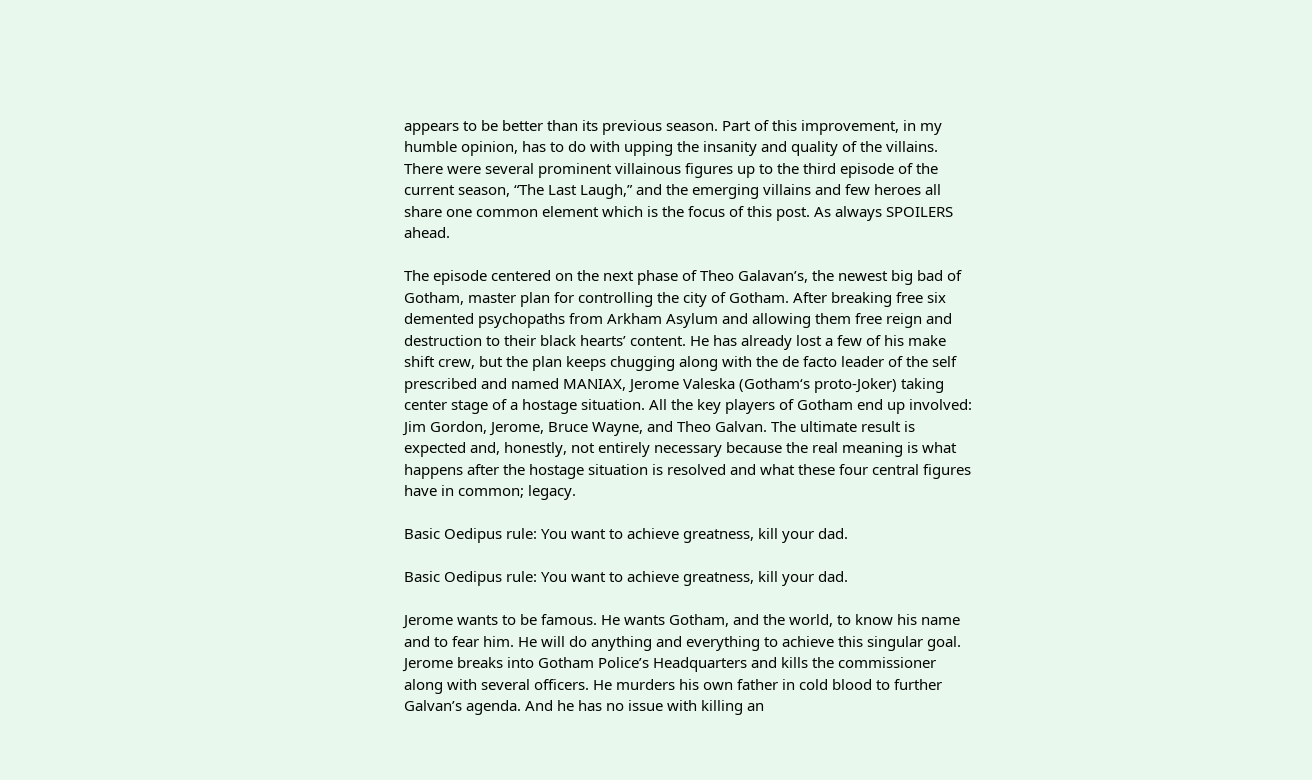appears to be better than its previous season. Part of this improvement, in my humble opinion, has to do with upping the insanity and quality of the villains. There were several prominent villainous figures up to the third episode of the current season, “The Last Laugh,” and the emerging villains and few heroes all share one common element which is the focus of this post. As always SPOILERS ahead.

The episode centered on the next phase of Theo Galavan’s, the newest big bad of Gotham, master plan for controlling the city of Gotham. After breaking free six demented psychopaths from Arkham Asylum and allowing them free reign and destruction to their black hearts’ content. He has already lost a few of his make shift crew, but the plan keeps chugging along with the de facto leader of the self prescribed and named MANIAX, Jerome Valeska (Gotham‘s proto-Joker) taking center stage of a hostage situation. All the key players of Gotham end up involved: Jim Gordon, Jerome, Bruce Wayne, and Theo Galvan. The ultimate result is expected and, honestly, not entirely necessary because the real meaning is what happens after the hostage situation is resolved and what these four central figures have in common; legacy.

Basic Oedipus rule: You want to achieve greatness, kill your dad.

Basic Oedipus rule: You want to achieve greatness, kill your dad.

Jerome wants to be famous. He wants Gotham, and the world, to know his name and to fear him. He will do anything and everything to achieve this singular goal. Jerome breaks into Gotham Police’s Headquarters and kills the commissioner along with several officers. He murders his own father in cold blood to further Galvan’s agenda. And he has no issue with killing an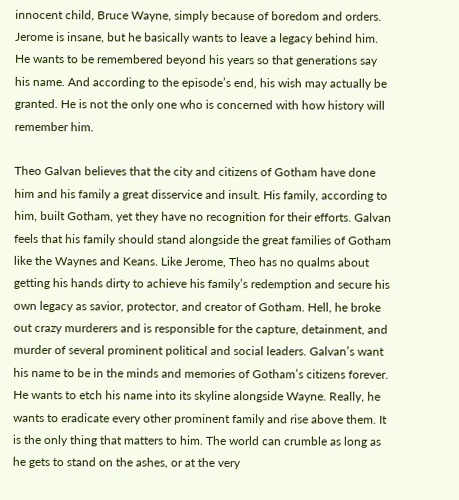innocent child, Bruce Wayne, simply because of boredom and orders. Jerome is insane, but he basically wants to leave a legacy behind him. He wants to be remembered beyond his years so that generations say his name. And according to the episode’s end, his wish may actually be granted. He is not the only one who is concerned with how history will remember him.

Theo Galvan believes that the city and citizens of Gotham have done him and his family a great disservice and insult. His family, according to him, built Gotham, yet they have no recognition for their efforts. Galvan feels that his family should stand alongside the great families of Gotham like the Waynes and Keans. Like Jerome, Theo has no qualms about getting his hands dirty to achieve his family’s redemption and secure his own legacy as savior, protector, and creator of Gotham. Hell, he broke out crazy murderers and is responsible for the capture, detainment, and murder of several prominent political and social leaders. Galvan’s want his name to be in the minds and memories of Gotham’s citizens forever. He wants to etch his name into its skyline alongside Wayne. Really, he wants to eradicate every other prominent family and rise above them. It is the only thing that matters to him. The world can crumble as long as he gets to stand on the ashes, or at the very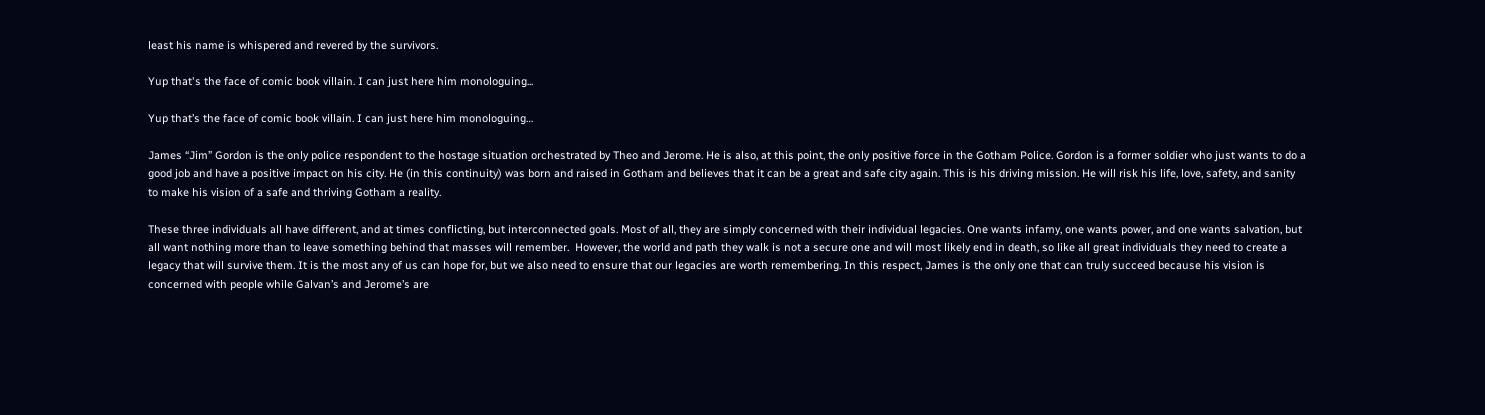least his name is whispered and revered by the survivors.

Yup that's the face of comic book villain. I can just here him monologuing...

Yup that’s the face of comic book villain. I can just here him monologuing…

James “Jim” Gordon is the only police respondent to the hostage situation orchestrated by Theo and Jerome. He is also, at this point, the only positive force in the Gotham Police. Gordon is a former soldier who just wants to do a good job and have a positive impact on his city. He (in this continuity) was born and raised in Gotham and believes that it can be a great and safe city again. This is his driving mission. He will risk his life, love, safety, and sanity to make his vision of a safe and thriving Gotham a reality.

These three individuals all have different, and at times conflicting, but interconnected goals. Most of all, they are simply concerned with their individual legacies. One wants infamy, one wants power, and one wants salvation, but all want nothing more than to leave something behind that masses will remember.  However, the world and path they walk is not a secure one and will most likely end in death, so like all great individuals they need to create a legacy that will survive them. It is the most any of us can hope for, but we also need to ensure that our legacies are worth remembering. In this respect, James is the only one that can truly succeed because his vision is concerned with people while Galvan’s and Jerome’s are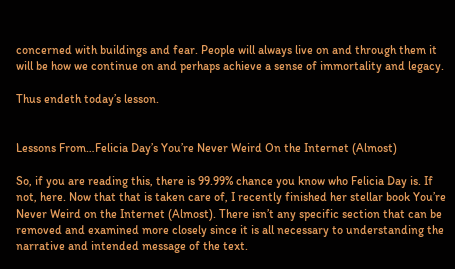concerned with buildings and fear. People will always live on and through them it will be how we continue on and perhaps achieve a sense of immortality and legacy.

Thus endeth today’s lesson.


Lessons From…Felicia Day’s You’re Never Weird On the Internet (Almost)

So, if you are reading this, there is 99.99% chance you know who Felicia Day is. If not, here. Now that that is taken care of, I recently finished her stellar book You’re Never Weird on the Internet (Almost). There isn’t any specific section that can be removed and examined more closely since it is all necessary to understanding the narrative and intended message of the text.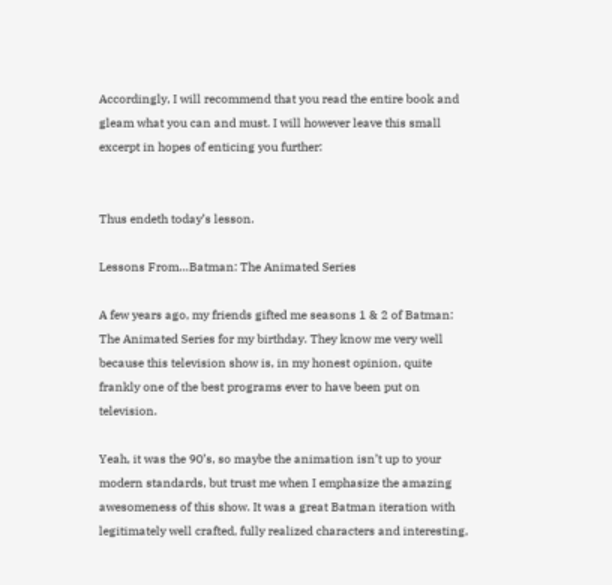Accordingly, I will recommend that you read the entire book and gleam what you can and must. I will however leave this small excerpt in hopes of enticing you further:


Thus endeth today’s lesson.

Lessons From…Batman: The Animated Series

A few years ago, my friends gifted me seasons 1 & 2 of Batman: The Animated Series for my birthday. They know me very well because this television show is, in my honest opinion, quite frankly one of the best programs ever to have been put on television.

Yeah, it was the 90’s, so maybe the animation isn’t up to your modern standards, but trust me when I emphasize the amazing awesomeness of this show. It was a great Batman iteration with legitimately well crafted, fully realized characters and interesting,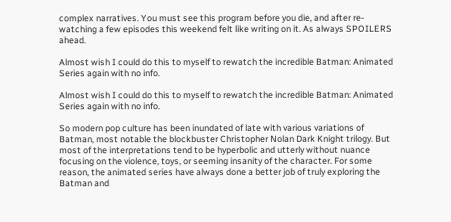complex narratives. You must see this program before you die, and after re-watching a few episodes this weekend felt like writing on it. As always SPOILERS ahead.

Almost wish I could do this to myself to rewatch the incredible Batman: Animated Series again with no info.

Almost wish I could do this to myself to rewatch the incredible Batman: Animated Series again with no info.

So modern pop culture has been inundated of late with various variations of Batman, most notable the blockbuster Christopher Nolan Dark Knight trilogy. But most of the interpretations tend to be hyperbolic and utterly without nuance focusing on the violence, toys, or seeming insanity of the character. For some reason, the animated series have always done a better job of truly exploring the Batman and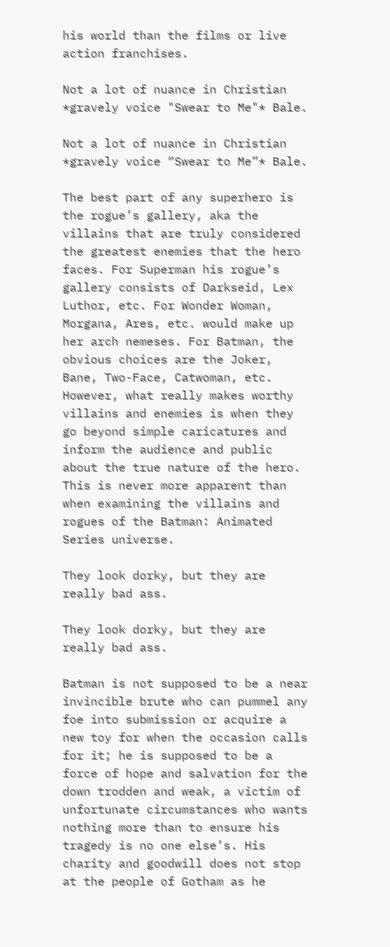his world than the films or live action franchises.

Not a lot of nuance in Christian *gravely voice "Swear to Me"* Bale.

Not a lot of nuance in Christian *gravely voice “Swear to Me”* Bale.

The best part of any superhero is the rogue’s gallery, aka the villains that are truly considered the greatest enemies that the hero faces. For Superman his rogue’s gallery consists of Darkseid, Lex Luthor, etc. For Wonder Woman, Morgana, Ares, etc. would make up her arch nemeses. For Batman, the obvious choices are the Joker, Bane, Two-Face, Catwoman, etc. However, what really makes worthy villains and enemies is when they go beyond simple caricatures and inform the audience and public about the true nature of the hero. This is never more apparent than when examining the villains and rogues of the Batman: Animated Series universe.

They look dorky, but they are really bad ass.

They look dorky, but they are really bad ass.

Batman is not supposed to be a near invincible brute who can pummel any foe into submission or acquire a new toy for when the occasion calls for it; he is supposed to be a force of hope and salvation for the down trodden and weak, a victim of unfortunate circumstances who wants nothing more than to ensure his tragedy is no one else’s. His charity and goodwill does not stop at the people of Gotham as he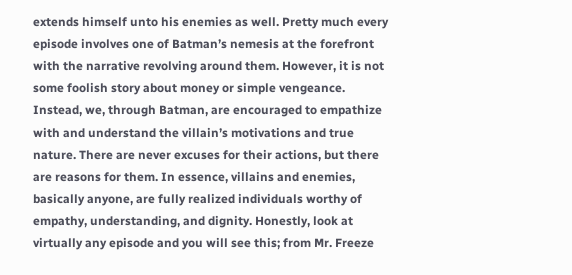extends himself unto his enemies as well. Pretty much every episode involves one of Batman’s nemesis at the forefront with the narrative revolving around them. However, it is not some foolish story about money or simple vengeance. Instead, we, through Batman, are encouraged to empathize with and understand the villain’s motivations and true nature. There are never excuses for their actions, but there are reasons for them. In essence, villains and enemies, basically anyone, are fully realized individuals worthy of empathy, understanding, and dignity. Honestly, look at virtually any episode and you will see this; from Mr. Freeze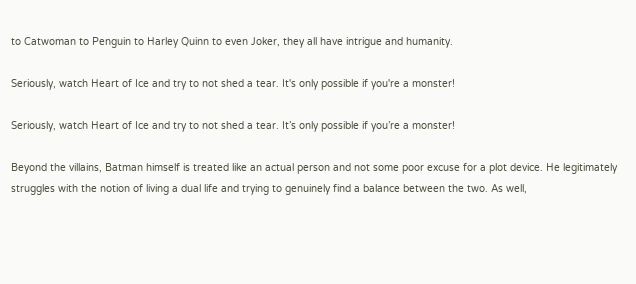to Catwoman to Penguin to Harley Quinn to even Joker, they all have intrigue and humanity.

Seriously, watch Heart of Ice and try to not shed a tear. It's only possible if you're a monster!

Seriously, watch Heart of Ice and try to not shed a tear. It’s only possible if you’re a monster!

Beyond the villains, Batman himself is treated like an actual person and not some poor excuse for a plot device. He legitimately struggles with the notion of living a dual life and trying to genuinely find a balance between the two. As well,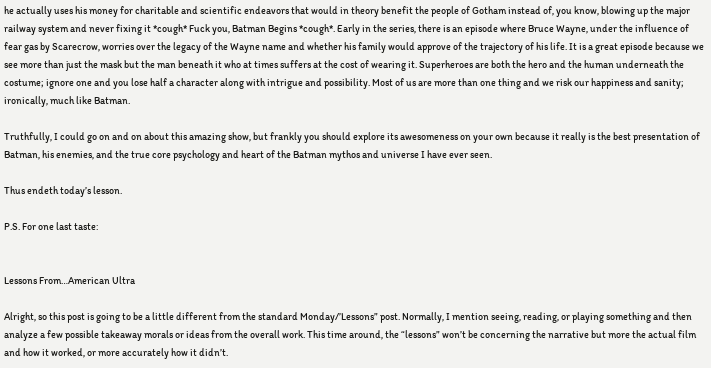he actually uses his money for charitable and scientific endeavors that would in theory benefit the people of Gotham instead of, you know, blowing up the major railway system and never fixing it *cough* Fuck you, Batman Begins *cough*. Early in the series, there is an episode where Bruce Wayne, under the influence of fear gas by Scarecrow, worries over the legacy of the Wayne name and whether his family would approve of the trajectory of his life. It is a great episode because we see more than just the mask but the man beneath it who at times suffers at the cost of wearing it. Superheroes are both the hero and the human underneath the costume; ignore one and you lose half a character along with intrigue and possibility. Most of us are more than one thing and we risk our happiness and sanity; ironically, much like Batman.

Truthfully, I could go on and on about this amazing show, but frankly you should explore its awesomeness on your own because it really is the best presentation of Batman, his enemies, and the true core psychology and heart of the Batman mythos and universe I have ever seen.

Thus endeth today’s lesson.

P.S. For one last taste:


Lessons From…American Ultra

Alright, so this post is going to be a little different from the standard Monday/’Lessons” post. Normally, I mention seeing, reading, or playing something and then analyze a few possible takeaway morals or ideas from the overall work. This time around, the “lessons” won’t be concerning the narrative but more the actual film and how it worked, or more accurately how it didn’t.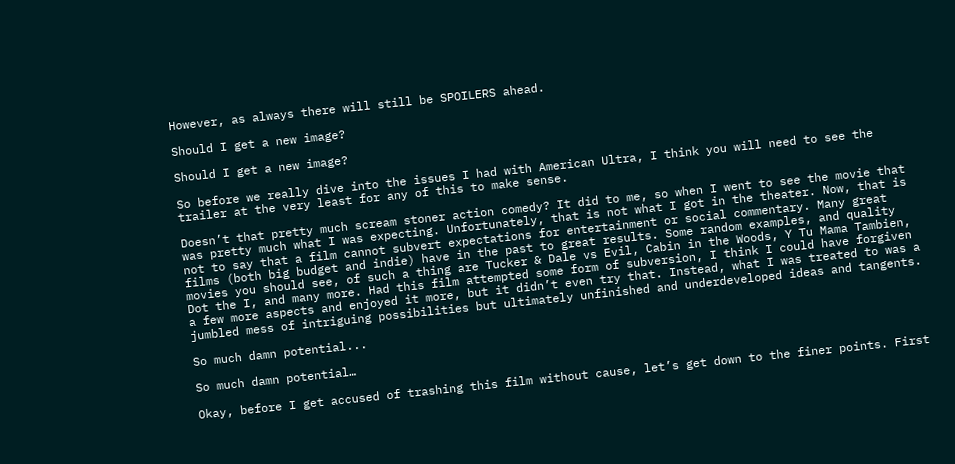However, as always there will still be SPOILERS ahead.

Should I get a new image?

Should I get a new image?

So before we really dive into the issues I had with American Ultra, I think you will need to see the trailer at the very least for any of this to make sense.

Doesn’t that pretty much scream stoner action comedy? It did to me, so when I went to see the movie that was pretty much what I was expecting. Unfortunately, that is not what I got in the theater. Now, that is not to say that a film cannot subvert expectations for entertainment or social commentary. Many great films (both big budget and indie) have in the past to great results. Some random examples, and quality movies you should see, of such a thing are Tucker & Dale vs Evil, Cabin in the Woods, Y Tu Mama Tambien, Dot the I, and many more. Had this film attempted some form of subversion, I think I could have forgiven a few more aspects and enjoyed it more, but it didn’t even try that. Instead, what I was treated to was a jumbled mess of intriguing possibilities but ultimately unfinished and underdeveloped ideas and tangents.

So much damn potential...

So much damn potential…

Okay, before I get accused of trashing this film without cause, let’s get down to the finer points. First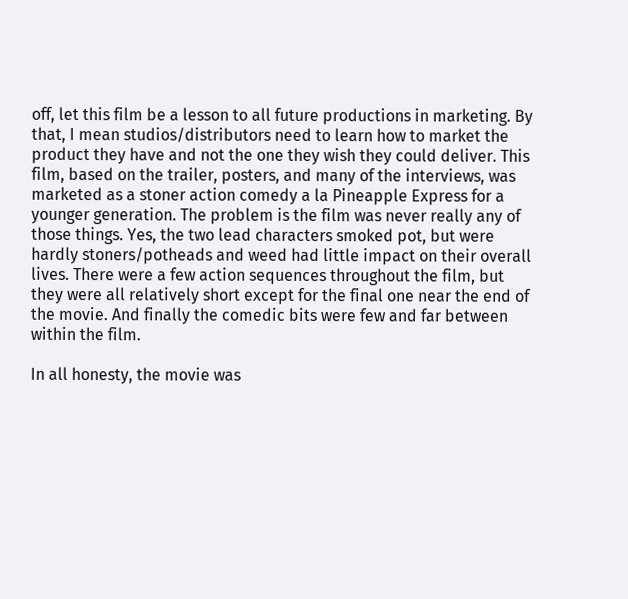off, let this film be a lesson to all future productions in marketing. By that, I mean studios/distributors need to learn how to market the product they have and not the one they wish they could deliver. This film, based on the trailer, posters, and many of the interviews, was marketed as a stoner action comedy a la Pineapple Express for a younger generation. The problem is the film was never really any of those things. Yes, the two lead characters smoked pot, but were hardly stoners/potheads and weed had little impact on their overall lives. There were a few action sequences throughout the film, but they were all relatively short except for the final one near the end of the movie. And finally the comedic bits were few and far between within the film.

In all honesty, the movie was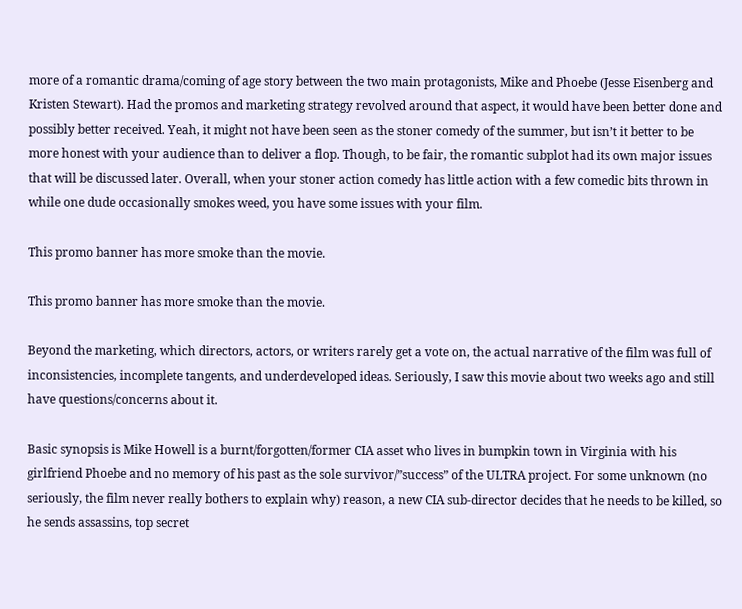more of a romantic drama/coming of age story between the two main protagonists, Mike and Phoebe (Jesse Eisenberg and Kristen Stewart). Had the promos and marketing strategy revolved around that aspect, it would have been better done and possibly better received. Yeah, it might not have been seen as the stoner comedy of the summer, but isn’t it better to be more honest with your audience than to deliver a flop. Though, to be fair, the romantic subplot had its own major issues that will be discussed later. Overall, when your stoner action comedy has little action with a few comedic bits thrown in while one dude occasionally smokes weed, you have some issues with your film.

This promo banner has more smoke than the movie.

This promo banner has more smoke than the movie.

Beyond the marketing, which directors, actors, or writers rarely get a vote on, the actual narrative of the film was full of inconsistencies, incomplete tangents, and underdeveloped ideas. Seriously, I saw this movie about two weeks ago and still have questions/concerns about it.

Basic synopsis is Mike Howell is a burnt/forgotten/former CIA asset who lives in bumpkin town in Virginia with his girlfriend Phoebe and no memory of his past as the sole survivor/”success” of the ULTRA project. For some unknown (no seriously, the film never really bothers to explain why) reason, a new CIA sub-director decides that he needs to be killed, so he sends assassins, top secret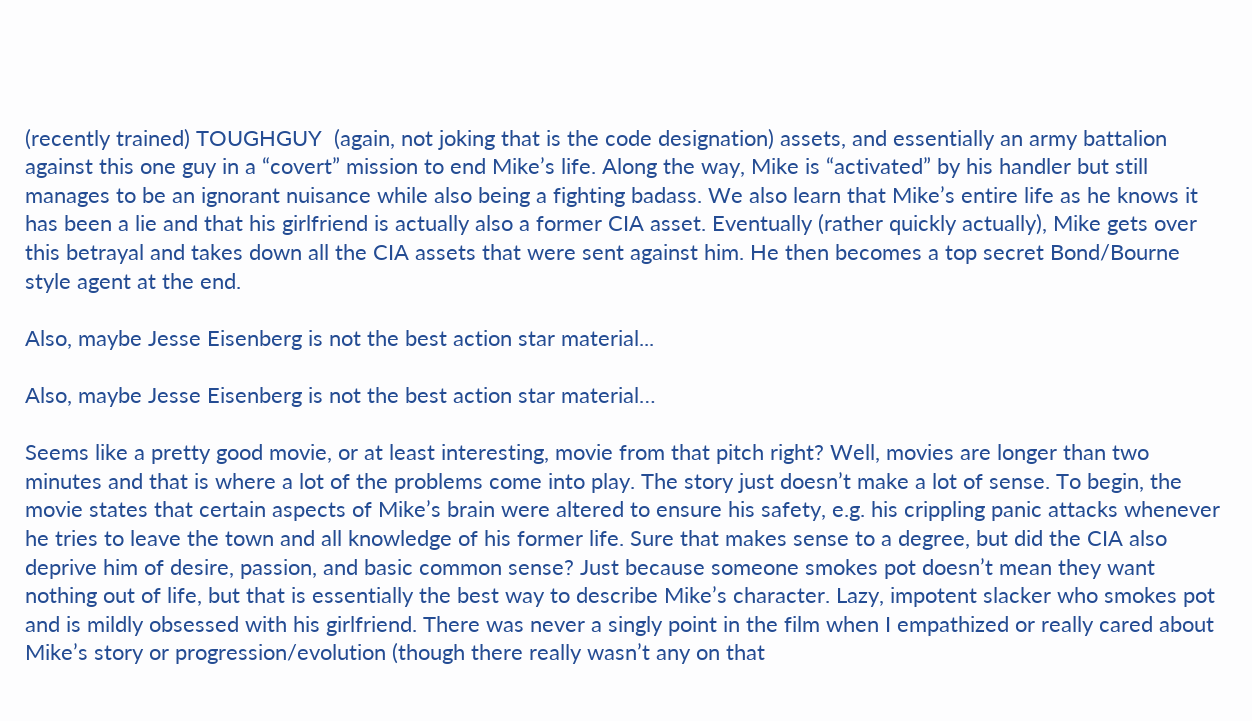(recently trained) TOUGHGUY  (again, not joking that is the code designation) assets, and essentially an army battalion against this one guy in a “covert” mission to end Mike’s life. Along the way, Mike is “activated” by his handler but still manages to be an ignorant nuisance while also being a fighting badass. We also learn that Mike’s entire life as he knows it has been a lie and that his girlfriend is actually also a former CIA asset. Eventually (rather quickly actually), Mike gets over this betrayal and takes down all the CIA assets that were sent against him. He then becomes a top secret Bond/Bourne style agent at the end.

Also, maybe Jesse Eisenberg is not the best action star material...

Also, maybe Jesse Eisenberg is not the best action star material…

Seems like a pretty good movie, or at least interesting, movie from that pitch right? Well, movies are longer than two minutes and that is where a lot of the problems come into play. The story just doesn’t make a lot of sense. To begin, the movie states that certain aspects of Mike’s brain were altered to ensure his safety, e.g. his crippling panic attacks whenever he tries to leave the town and all knowledge of his former life. Sure that makes sense to a degree, but did the CIA also deprive him of desire, passion, and basic common sense? Just because someone smokes pot doesn’t mean they want nothing out of life, but that is essentially the best way to describe Mike’s character. Lazy, impotent slacker who smokes pot and is mildly obsessed with his girlfriend. There was never a singly point in the film when I empathized or really cared about Mike’s story or progression/evolution (though there really wasn’t any on that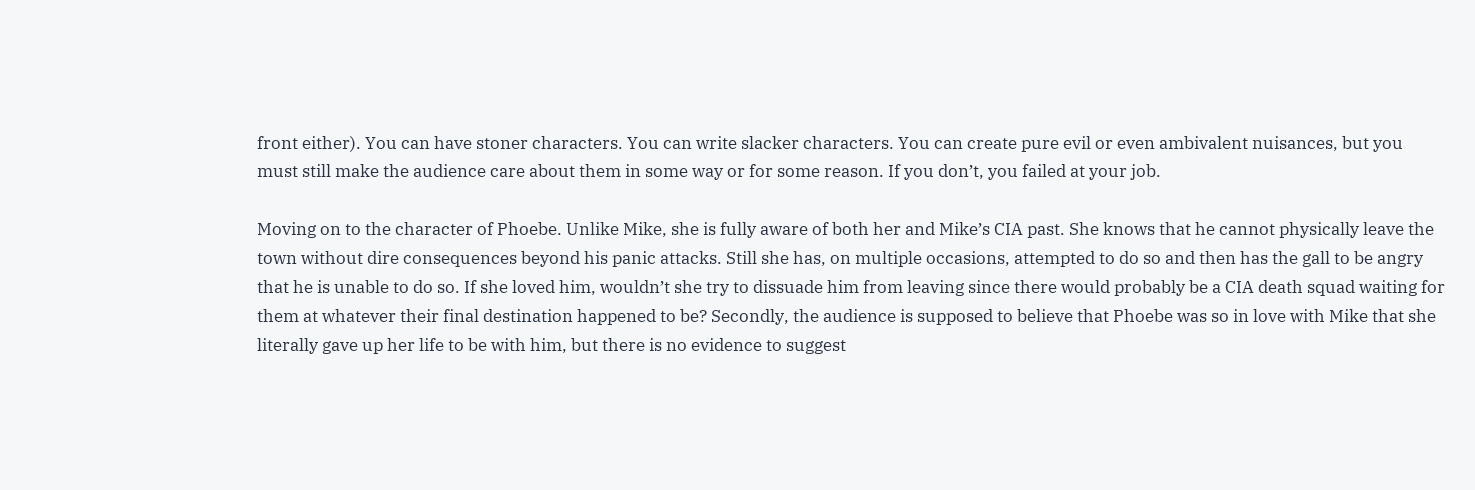front either). You can have stoner characters. You can write slacker characters. You can create pure evil or even ambivalent nuisances, but you must still make the audience care about them in some way or for some reason. If you don’t, you failed at your job.

Moving on to the character of Phoebe. Unlike Mike, she is fully aware of both her and Mike’s CIA past. She knows that he cannot physically leave the town without dire consequences beyond his panic attacks. Still she has, on multiple occasions, attempted to do so and then has the gall to be angry that he is unable to do so. If she loved him, wouldn’t she try to dissuade him from leaving since there would probably be a CIA death squad waiting for them at whatever their final destination happened to be? Secondly, the audience is supposed to believe that Phoebe was so in love with Mike that she literally gave up her life to be with him, but there is no evidence to suggest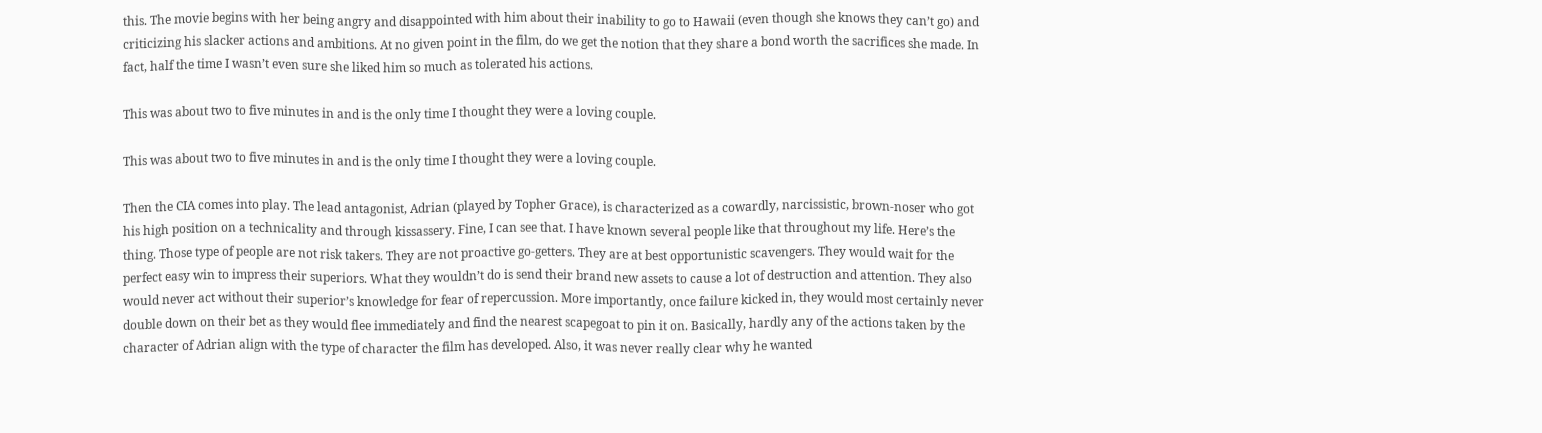this. The movie begins with her being angry and disappointed with him about their inability to go to Hawaii (even though she knows they can’t go) and criticizing his slacker actions and ambitions. At no given point in the film, do we get the notion that they share a bond worth the sacrifices she made. In fact, half the time I wasn’t even sure she liked him so much as tolerated his actions.

This was about two to five minutes in and is the only time I thought they were a loving couple.

This was about two to five minutes in and is the only time I thought they were a loving couple.

Then the CIA comes into play. The lead antagonist, Adrian (played by Topher Grace), is characterized as a cowardly, narcissistic, brown-noser who got his high position on a technicality and through kissassery. Fine, I can see that. I have known several people like that throughout my life. Here’s the thing. Those type of people are not risk takers. They are not proactive go-getters. They are at best opportunistic scavengers. They would wait for the perfect easy win to impress their superiors. What they wouldn’t do is send their brand new assets to cause a lot of destruction and attention. They also would never act without their superior’s knowledge for fear of repercussion. More importantly, once failure kicked in, they would most certainly never double down on their bet as they would flee immediately and find the nearest scapegoat to pin it on. Basically, hardly any of the actions taken by the character of Adrian align with the type of character the film has developed. Also, it was never really clear why he wanted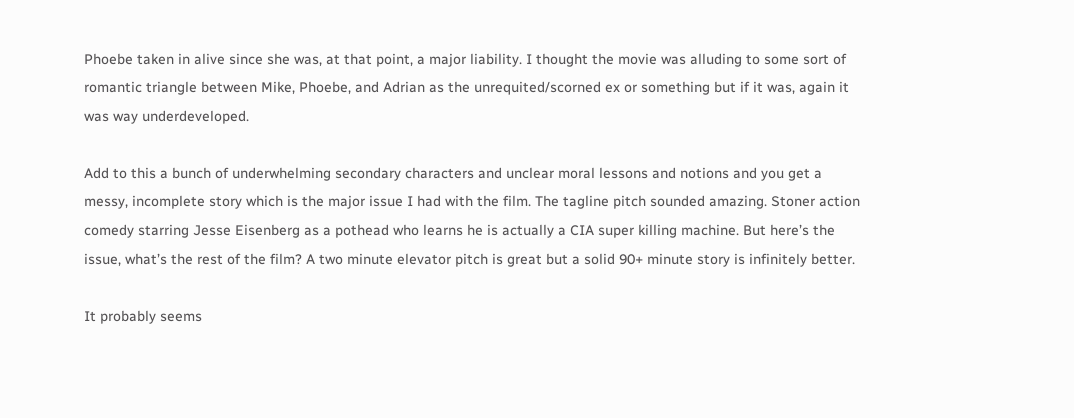Phoebe taken in alive since she was, at that point, a major liability. I thought the movie was alluding to some sort of romantic triangle between Mike, Phoebe, and Adrian as the unrequited/scorned ex or something but if it was, again it was way underdeveloped.

Add to this a bunch of underwhelming secondary characters and unclear moral lessons and notions and you get a messy, incomplete story which is the major issue I had with the film. The tagline pitch sounded amazing. Stoner action comedy starring Jesse Eisenberg as a pothead who learns he is actually a CIA super killing machine. But here’s the issue, what’s the rest of the film? A two minute elevator pitch is great but a solid 90+ minute story is infinitely better.

It probably seems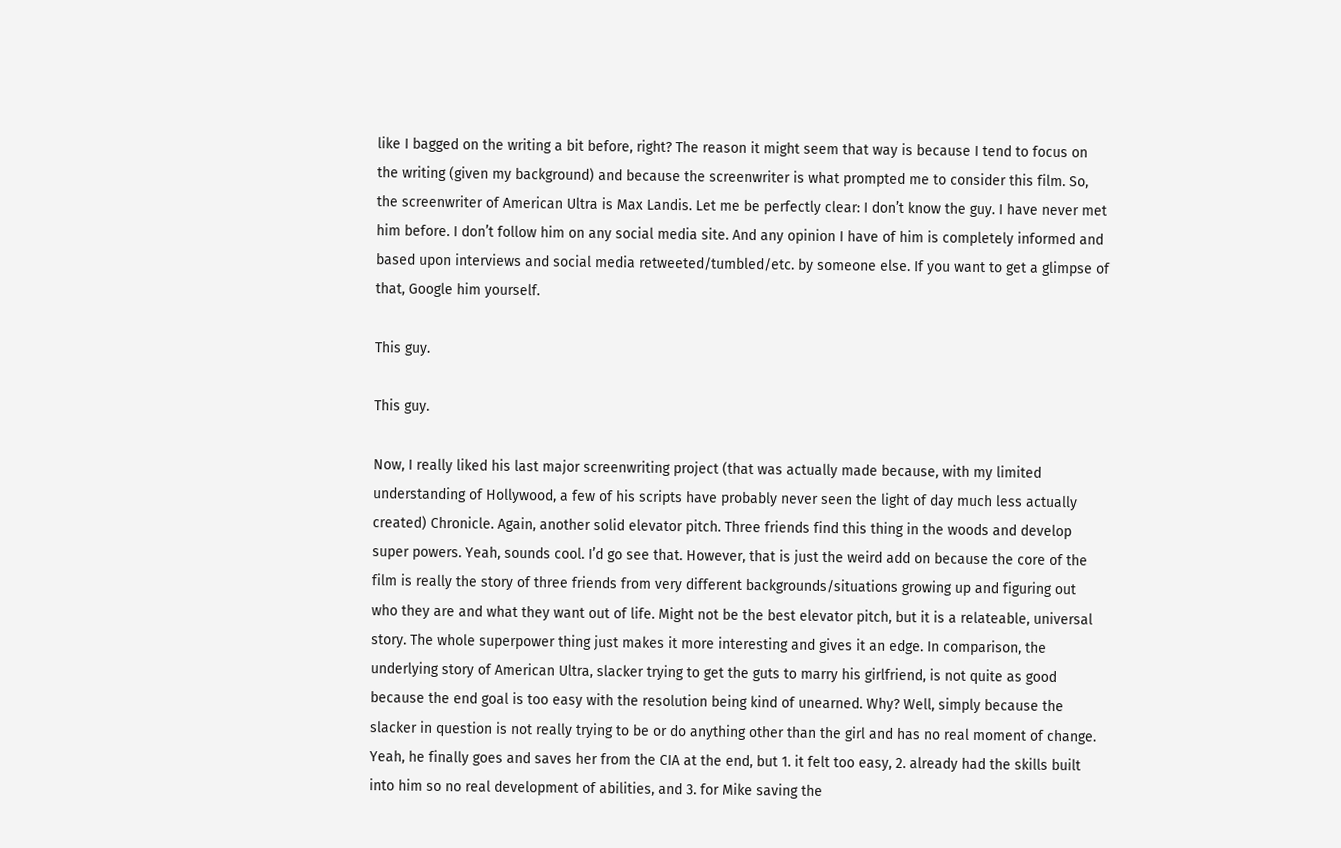like I bagged on the writing a bit before, right? The reason it might seem that way is because I tend to focus on the writing (given my background) and because the screenwriter is what prompted me to consider this film. So, the screenwriter of American Ultra is Max Landis. Let me be perfectly clear: I don’t know the guy. I have never met him before. I don’t follow him on any social media site. And any opinion I have of him is completely informed and based upon interviews and social media retweeted/tumbled/etc. by someone else. If you want to get a glimpse of that, Google him yourself.

This guy.

This guy.

Now, I really liked his last major screenwriting project (that was actually made because, with my limited understanding of Hollywood, a few of his scripts have probably never seen the light of day much less actually created) Chronicle. Again, another solid elevator pitch. Three friends find this thing in the woods and develop super powers. Yeah, sounds cool. I’d go see that. However, that is just the weird add on because the core of the film is really the story of three friends from very different backgrounds/situations growing up and figuring out who they are and what they want out of life. Might not be the best elevator pitch, but it is a relateable, universal story. The whole superpower thing just makes it more interesting and gives it an edge. In comparison, the underlying story of American Ultra, slacker trying to get the guts to marry his girlfriend, is not quite as good because the end goal is too easy with the resolution being kind of unearned. Why? Well, simply because the slacker in question is not really trying to be or do anything other than the girl and has no real moment of change. Yeah, he finally goes and saves her from the CIA at the end, but 1. it felt too easy, 2. already had the skills built into him so no real development of abilities, and 3. for Mike saving the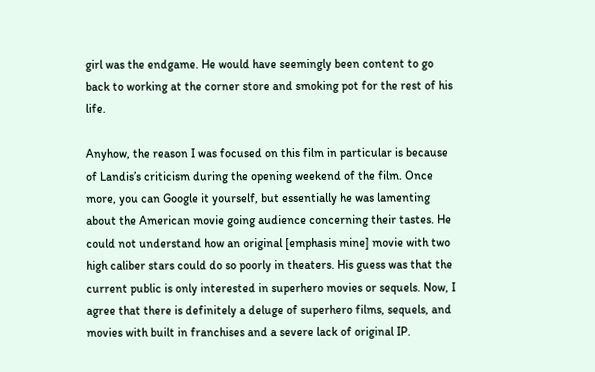girl was the endgame. He would have seemingly been content to go back to working at the corner store and smoking pot for the rest of his life.

Anyhow, the reason I was focused on this film in particular is because of Landis’s criticism during the opening weekend of the film. Once more, you can Google it yourself, but essentially he was lamenting about the American movie going audience concerning their tastes. He could not understand how an original [emphasis mine] movie with two high caliber stars could do so poorly in theaters. His guess was that the current public is only interested in superhero movies or sequels. Now, I agree that there is definitely a deluge of superhero films, sequels, and movies with built in franchises and a severe lack of original IP.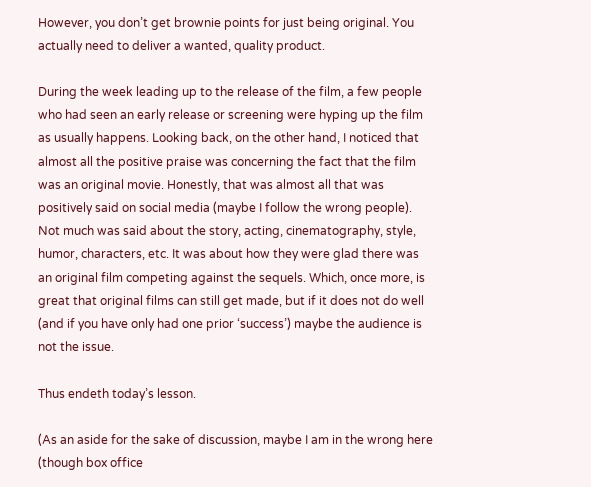However, you don’t get brownie points for just being original. You actually need to deliver a wanted, quality product.

During the week leading up to the release of the film, a few people who had seen an early release or screening were hyping up the film as usually happens. Looking back, on the other hand, I noticed that almost all the positive praise was concerning the fact that the film was an original movie. Honestly, that was almost all that was positively said on social media (maybe I follow the wrong people).  Not much was said about the story, acting, cinematography, style, humor, characters, etc. It was about how they were glad there was an original film competing against the sequels. Which, once more, is great that original films can still get made, but if it does not do well (and if you have only had one prior ‘success’) maybe the audience is not the issue.

Thus endeth today’s lesson.

(As an aside for the sake of discussion, maybe I am in the wrong here (though box office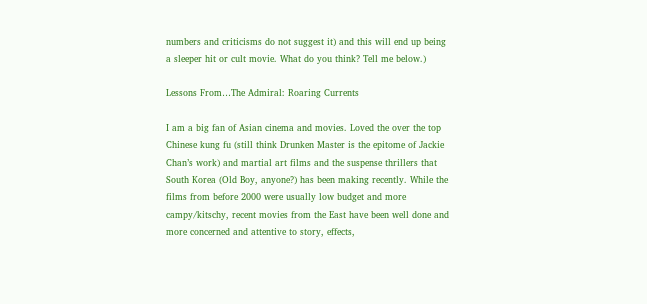numbers and criticisms do not suggest it) and this will end up being a sleeper hit or cult movie. What do you think? Tell me below.)

Lessons From…The Admiral: Roaring Currents

I am a big fan of Asian cinema and movies. Loved the over the top Chinese kung fu (still think Drunken Master is the epitome of Jackie Chan’s work) and martial art films and the suspense thrillers that South Korea (Old Boy, anyone?) has been making recently. While the films from before 2000 were usually low budget and more campy/kitschy, recent movies from the East have been well done and more concerned and attentive to story, effects,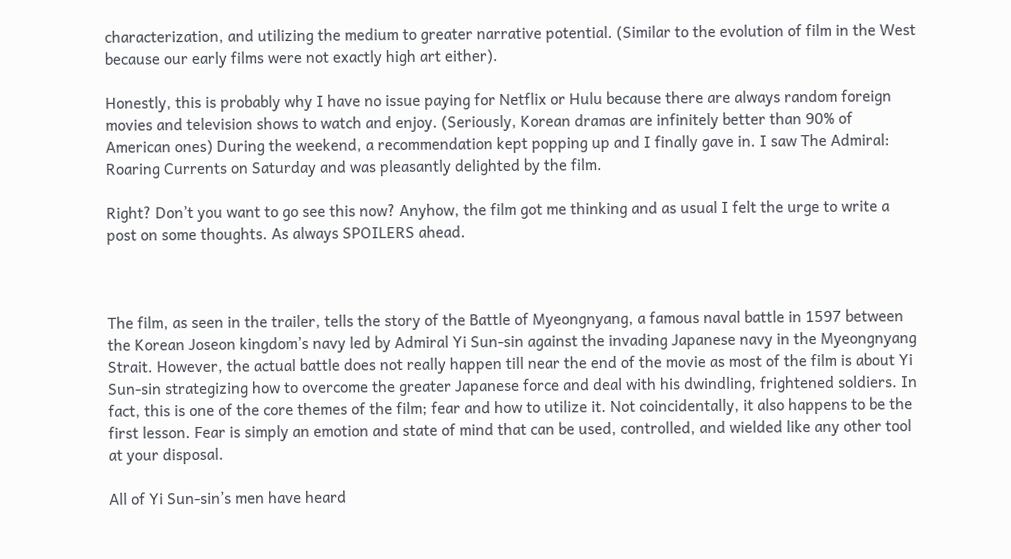characterization, and utilizing the medium to greater narrative potential. (Similar to the evolution of film in the West because our early films were not exactly high art either).

Honestly, this is probably why I have no issue paying for Netflix or Hulu because there are always random foreign movies and television shows to watch and enjoy. (Seriously, Korean dramas are infinitely better than 90% of American ones) During the weekend, a recommendation kept popping up and I finally gave in. I saw The Admiral: Roaring Currents on Saturday and was pleasantly delighted by the film.

Right? Don’t you want to go see this now? Anyhow, the film got me thinking and as usual I felt the urge to write a post on some thoughts. As always SPOILERS ahead.



The film, as seen in the trailer, tells the story of the Battle of Myeongnyang, a famous naval battle in 1597 between the Korean Joseon kingdom’s navy led by Admiral Yi Sun-sin against the invading Japanese navy in the Myeongnyang Strait. However, the actual battle does not really happen till near the end of the movie as most of the film is about Yi Sun-sin strategizing how to overcome the greater Japanese force and deal with his dwindling, frightened soldiers. In fact, this is one of the core themes of the film; fear and how to utilize it. Not coincidentally, it also happens to be the first lesson. Fear is simply an emotion and state of mind that can be used, controlled, and wielded like any other tool at your disposal.

All of Yi Sun-sin’s men have heard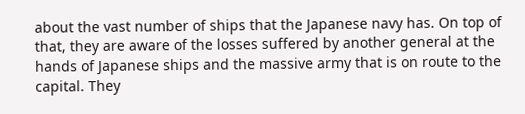about the vast number of ships that the Japanese navy has. On top of that, they are aware of the losses suffered by another general at the hands of Japanese ships and the massive army that is on route to the capital. They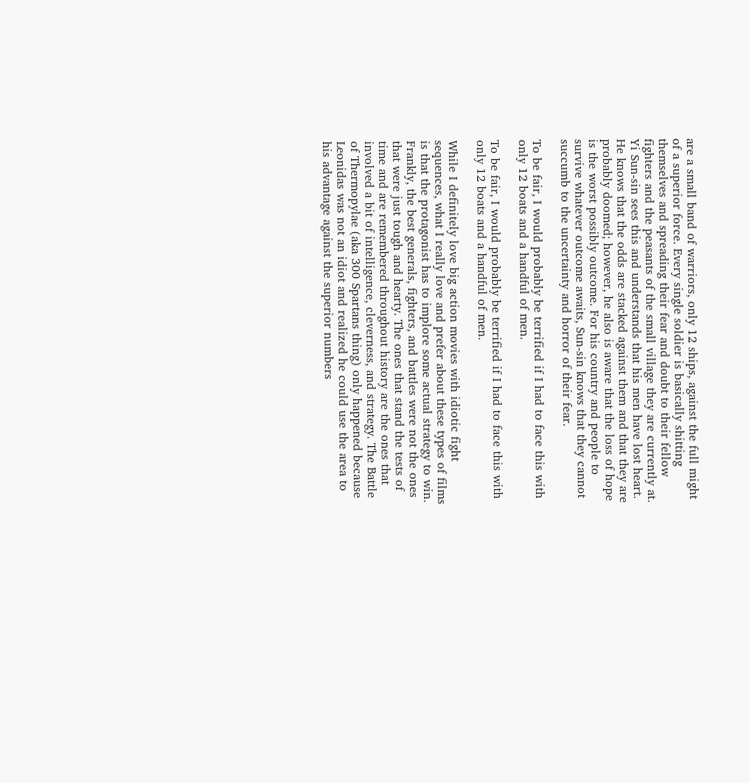are a small band of warriors, only 12 ships, against the full might of a superior force. Every single soldier is basically shitting themselves and spreading their fear and doubt to their fellow fighters and the peasants of the small village they are currently at. Yi Sun-sin sees this and understands that his men have lost heart. He knows that the odds are stacked against them and that they are probably doomed; however, he also is aware that the loss of hope is the worst possibly outcome. For his country and people to survive whatever outcome awaits, Sun-sin knows that they cannot succumb to the uncertainty and horror of their fear.

To be fair, I would probably be terrified if I had to face this with only 12 boats and a handful of men.

To be fair, I would probably be terrified if I had to face this with only 12 boats and a handful of men.

While I definitely love big action movies with idiotic fight sequences, what I really love and prefer about these types of films is that the protagonist has to implore some actual strategy to win. Frankly, the best generals, fighters, and battles were not the ones that were just tough and hearty. The ones that stand the tests of time and are remembered throughout history are the ones that involved a bit of intelligence, cleverness, and strategy. The Battle of Thermopylae (aka 300 Spartans thing) only happened because Leonidas was not an idiot and realized he could use the area to his advantage against the superior numbers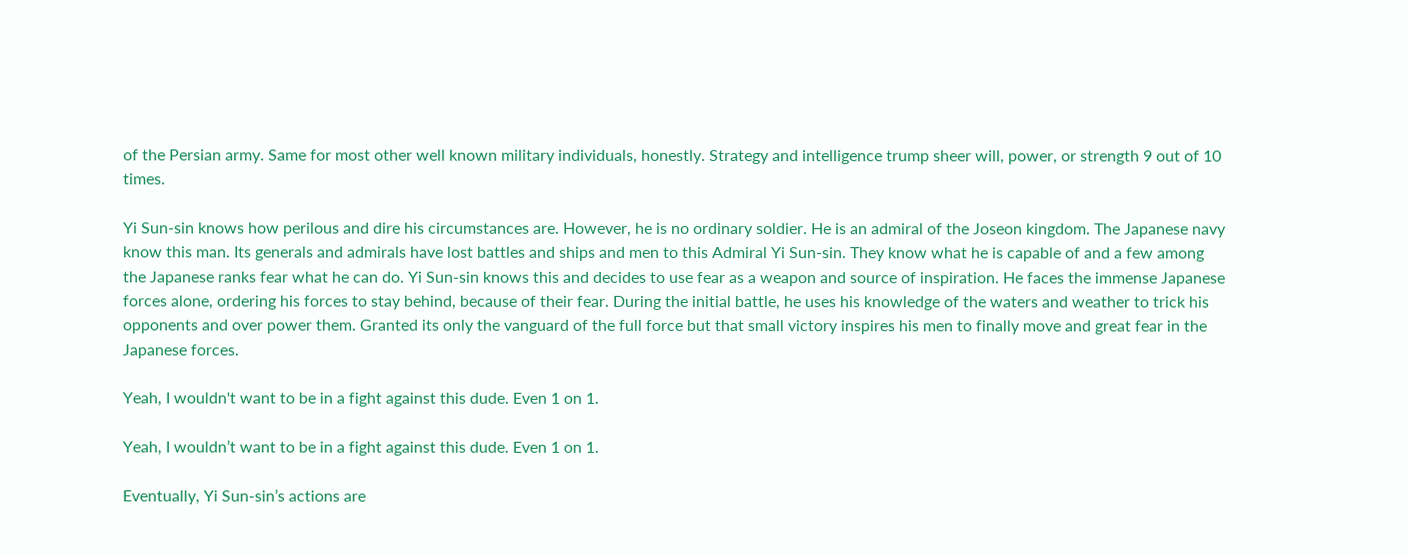of the Persian army. Same for most other well known military individuals, honestly. Strategy and intelligence trump sheer will, power, or strength 9 out of 10 times.

Yi Sun-sin knows how perilous and dire his circumstances are. However, he is no ordinary soldier. He is an admiral of the Joseon kingdom. The Japanese navy know this man. Its generals and admirals have lost battles and ships and men to this Admiral Yi Sun-sin. They know what he is capable of and a few among the Japanese ranks fear what he can do. Yi Sun-sin knows this and decides to use fear as a weapon and source of inspiration. He faces the immense Japanese forces alone, ordering his forces to stay behind, because of their fear. During the initial battle, he uses his knowledge of the waters and weather to trick his opponents and over power them. Granted its only the vanguard of the full force but that small victory inspires his men to finally move and great fear in the Japanese forces.

Yeah, I wouldn't want to be in a fight against this dude. Even 1 on 1.

Yeah, I wouldn’t want to be in a fight against this dude. Even 1 on 1.

Eventually, Yi Sun-sin’s actions are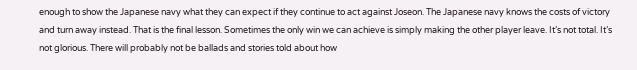enough to show the Japanese navy what they can expect if they continue to act against Joseon. The Japanese navy knows the costs of victory and turn away instead. That is the final lesson. Sometimes the only win we can achieve is simply making the other player leave. It’s not total. It’s not glorious. There will probably not be ballads and stories told about how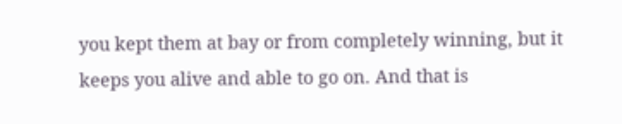you kept them at bay or from completely winning, but it keeps you alive and able to go on. And that is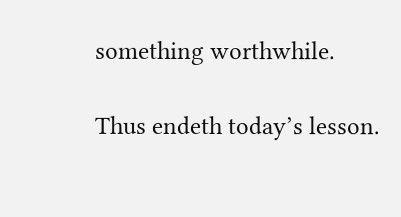something worthwhile.

Thus endeth today’s lesson.